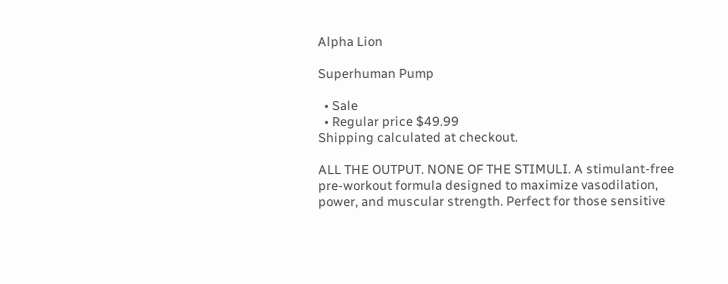Alpha Lion

Superhuman Pump

  • Sale
  • Regular price $49.99
Shipping calculated at checkout.

ALL THE OUTPUT. NONE OF THE STIMULI. A stimulant-free pre-workout formula designed to maximize vasodilation, power, and muscular strength. Perfect for those sensitive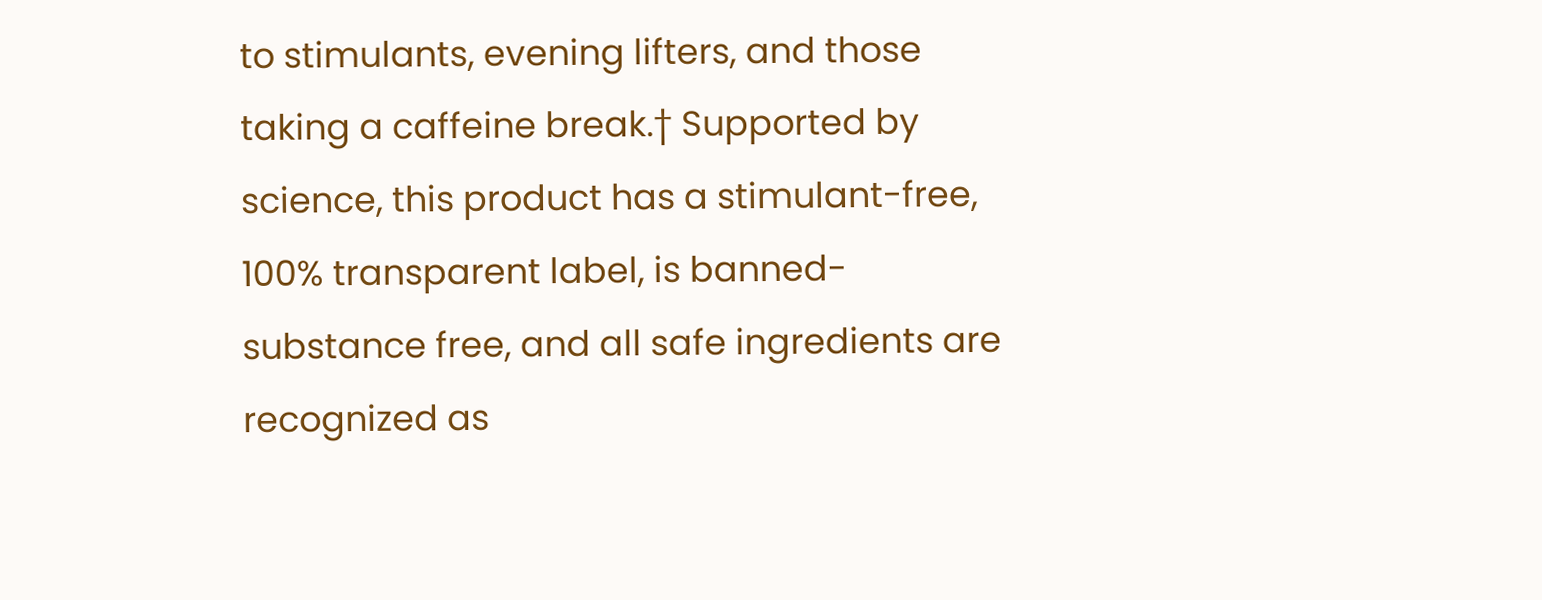to stimulants, evening lifters, and those taking a caffeine break.† Supported by science, this product has a stimulant-free, 100% transparent label, is banned-substance free, and all safe ingredients are recognized as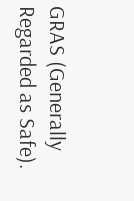GRAS (Generally Regarded as Safe).